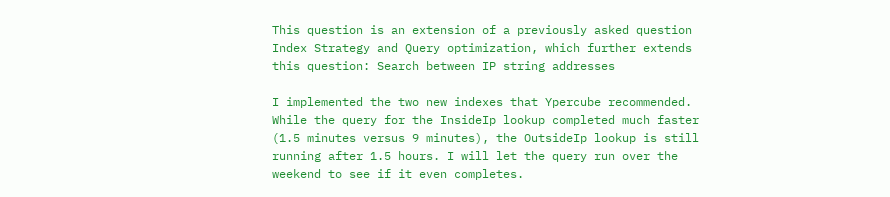This question is an extension of a previously asked question Index Strategy and Query optimization, which further extends this question: Search between IP string addresses

I implemented the two new indexes that Ypercube recommended. While the query for the InsideIp lookup completed much faster (1.5 minutes versus 9 minutes), the OutsideIp lookup is still running after 1.5 hours. I will let the query run over the weekend to see if it even completes.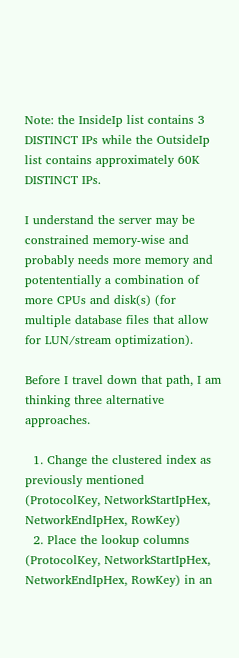Note: the InsideIp list contains 3 DISTINCT IPs while the OutsideIp list contains approximately 60K DISTINCT IPs.

I understand the server may be constrained memory-wise and probably needs more memory and potententially a combination of more CPUs and disk(s) (for multiple database files that allow for LUN/stream optimization).

Before I travel down that path, I am thinking three alternative approaches.

  1. Change the clustered index as previously mentioned (ProtocolKey, NetworkStartIpHex, NetworkEndIpHex, RowKey)
  2. Place the lookup columns (ProtocolKey, NetworkStartIpHex, NetworkEndIpHex, RowKey) in an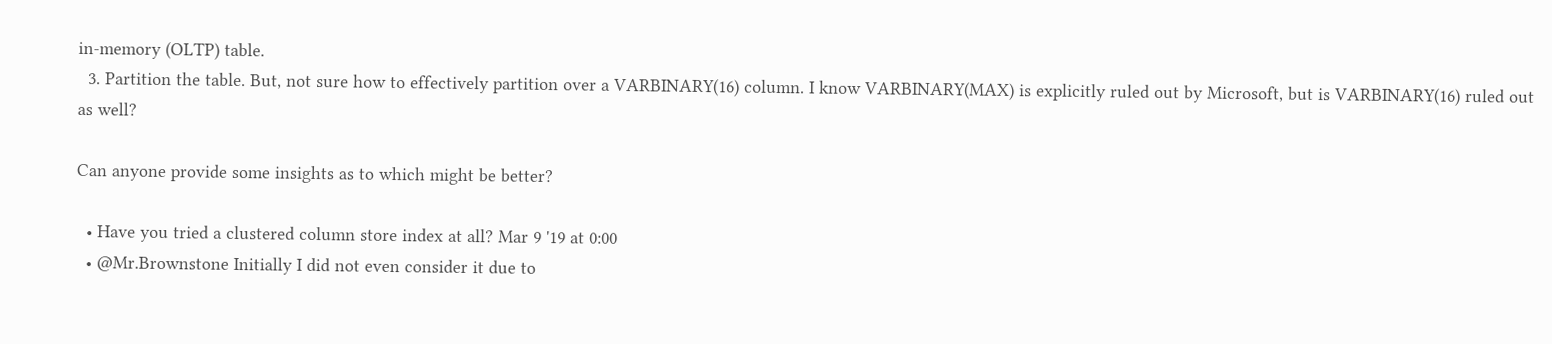in-memory (OLTP) table.
  3. Partition the table. But, not sure how to effectively partition over a VARBINARY(16) column. I know VARBINARY(MAX) is explicitly ruled out by Microsoft, but is VARBINARY(16) ruled out as well?

Can anyone provide some insights as to which might be better?

  • Have you tried a clustered column store index at all? Mar 9 '19 at 0:00
  • @Mr.Brownstone Initially I did not even consider it due to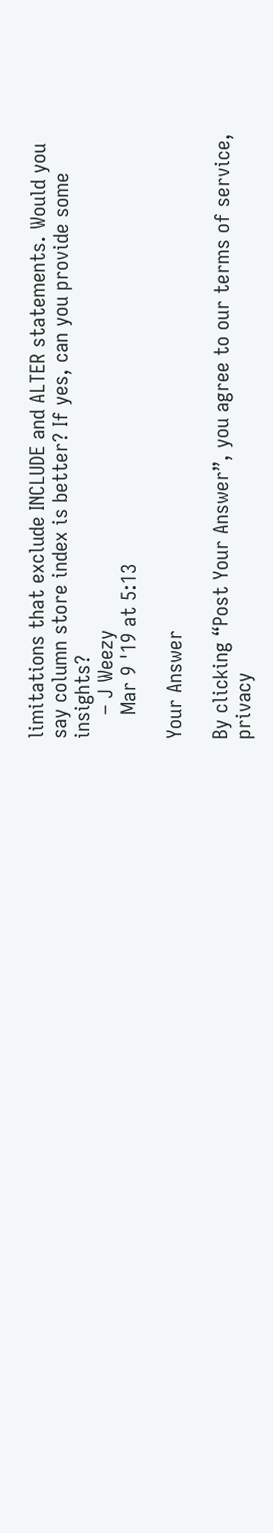limitations that exclude INCLUDE and ALTER statements. Would you say column store index is better? If yes, can you provide some insights?
    – J Weezy
    Mar 9 '19 at 5:13

Your Answer

By clicking “Post Your Answer”, you agree to our terms of service, privacy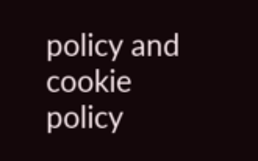policy and cookie policy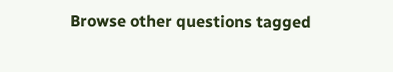Browse other questions tagged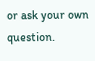or ask your own question.